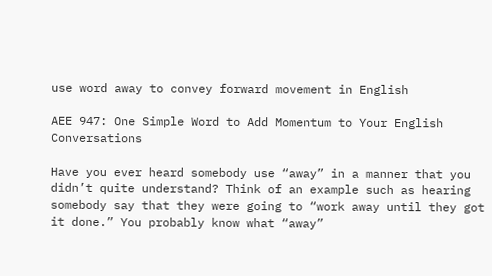use word away to convey forward movement in English

AEE 947: One Simple Word to Add Momentum to Your English Conversations

Have you ever heard somebody use “away” in a manner that you didn’t quite understand? Think of an example such as hearing somebody say that they were going to “work away until they got it done.” You probably know what “away”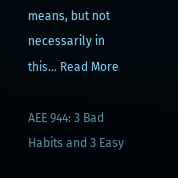means, but not necessarily in this… Read More

AEE 944: 3 Bad Habits and 3 Easy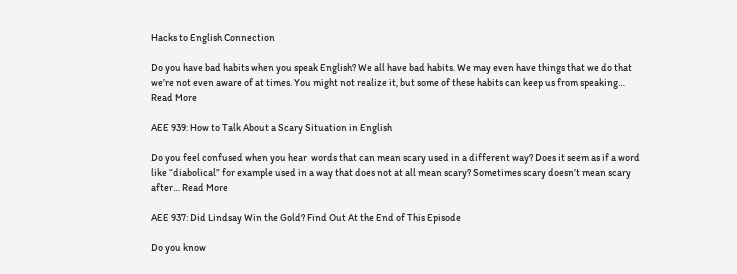Hacks to English Connection

Do you have bad habits when you speak English? We all have bad habits. We may even have things that we do that we’re not even aware of at times. You might not realize it, but some of these habits can keep us from speaking… Read More

AEE 939: How to Talk About a Scary Situation in English

Do you feel confused when you hear  words that can mean scary used in a different way? Does it seem as if a word like “diabolical” for example used in a way that does not at all mean scary? Sometimes scary doesn’t mean scary after… Read More

AEE 937: Did Lindsay Win the Gold? Find Out At the End of This Episode

Do you know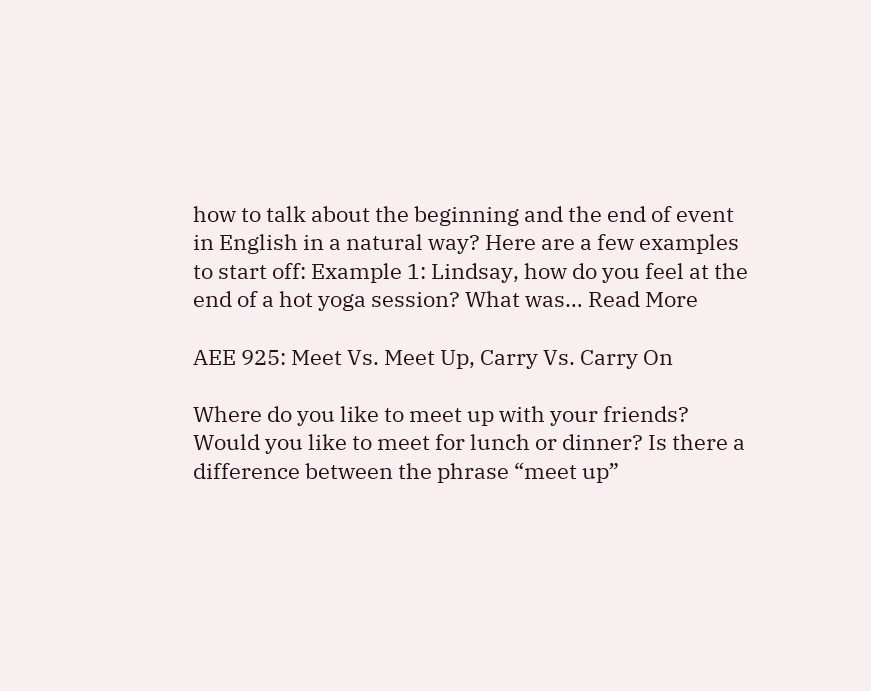how to talk about the beginning and the end of event in English in a natural way? Here are a few examples to start off: Example 1: Lindsay, how do you feel at the end of a hot yoga session? What was… Read More

AEE 925: Meet Vs. Meet Up, Carry Vs. Carry On

Where do you like to meet up with your friends? Would you like to meet for lunch or dinner? Is there a difference between the phrase “meet up”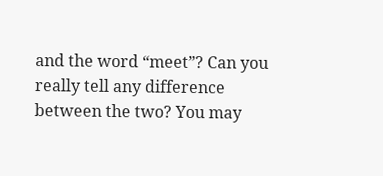and the word “meet”? Can you really tell any difference between the two? You may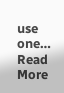use one… Read More